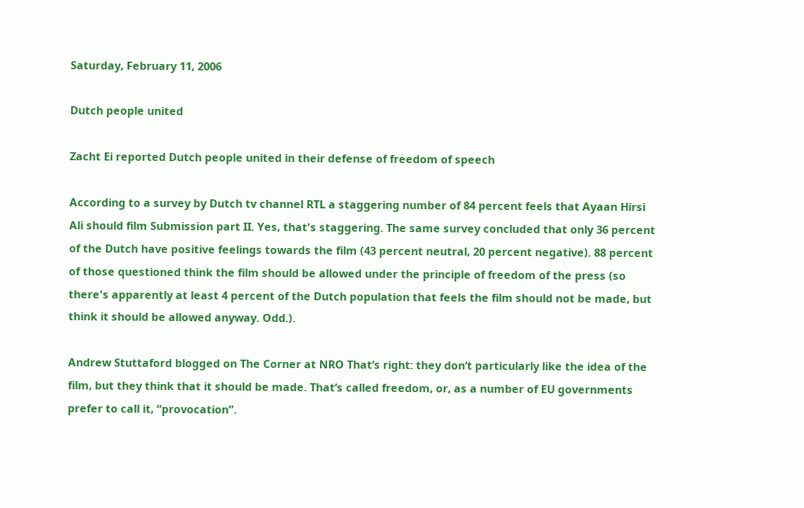Saturday, February 11, 2006

Dutch people united

Zacht Ei reported Dutch people united in their defense of freedom of speech

According to a survey by Dutch tv channel RTL a staggering number of 84 percent feels that Ayaan Hirsi Ali should film Submission part II. Yes, that's staggering. The same survey concluded that only 36 percent of the Dutch have positive feelings towards the film (43 percent neutral, 20 percent negative). 88 percent of those questioned think the film should be allowed under the principle of freedom of the press (so there's apparently at least 4 percent of the Dutch population that feels the film should not be made, but think it should be allowed anyway. Odd.).

Andrew Stuttaford blogged on The Corner at NRO That’s right: they don’t particularly like the idea of the film, but they think that it should be made. That’s called freedom, or, as a number of EU governments prefer to call it, “provocation”.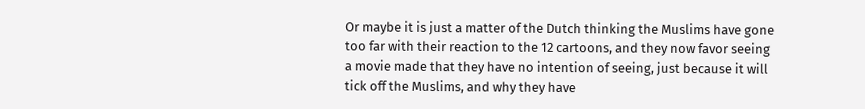Or maybe it is just a matter of the Dutch thinking the Muslims have gone too far with their reaction to the 12 cartoons, and they now favor seeing a movie made that they have no intention of seeing, just because it will tick off the Muslims, and why they have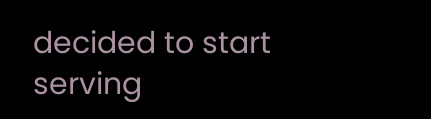decided to start serving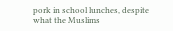pork in school lunches, despite what the Muslims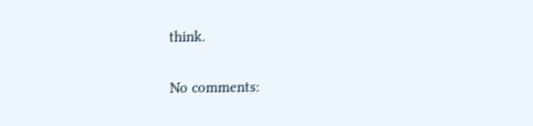think.

No comments: